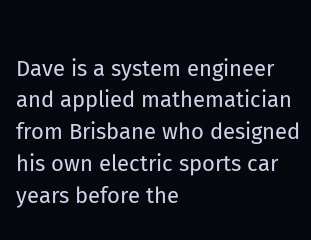Dave is a system engineer and applied mathematician from Brisbane who designed his own electric sports car years before the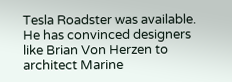Tesla Roadster was available. He has convinced designers like Brian Von Herzen to architect Marine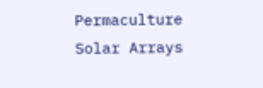Permaculture Solar Arrays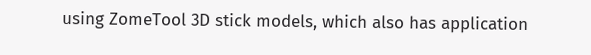using ZomeTool 3D stick models, which also has application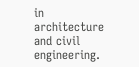in architecture and civil engineering.